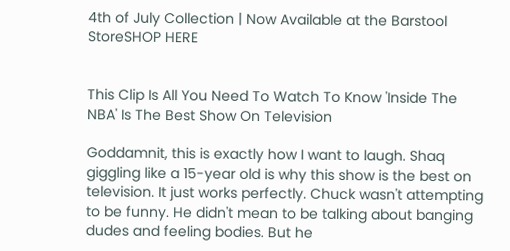4th of July Collection | Now Available at the Barstool StoreSHOP HERE


This Clip Is All You Need To Watch To Know 'Inside The NBA' Is The Best Show On Television

Goddamnit, this is exactly how I want to laugh. Shaq giggling like a 15-year old is why this show is the best on television. It just works perfectly. Chuck wasn't attempting to be funny. He didn't mean to be talking about banging dudes and feeling bodies. But he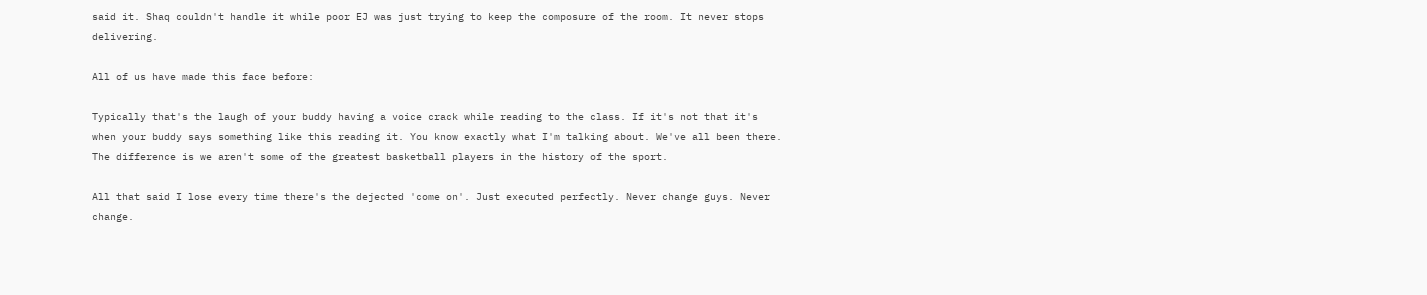said it. Shaq couldn't handle it while poor EJ was just trying to keep the composure of the room. It never stops delivering.

All of us have made this face before:

Typically that's the laugh of your buddy having a voice crack while reading to the class. If it's not that it's when your buddy says something like this reading it. You know exactly what I'm talking about. We've all been there. The difference is we aren't some of the greatest basketball players in the history of the sport.

All that said I lose every time there's the dejected 'come on'. Just executed perfectly. Never change guys. Never change.